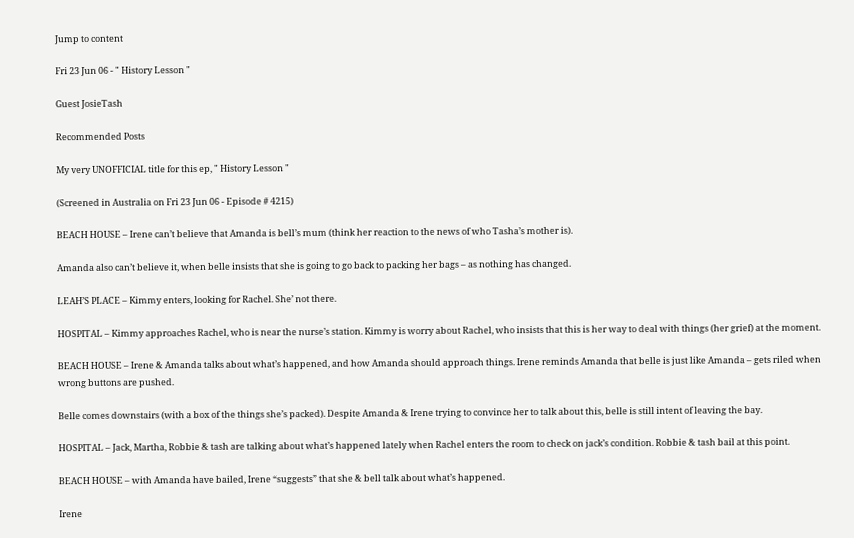Jump to content

Fri 23 Jun 06 - " History Lesson "

Guest JosieTash

Recommended Posts

My very UNOFFICIAL title for this ep, " History Lesson "

(Screened in Australia on Fri 23 Jun 06 - Episode # 4215)

BEACH HOUSE – Irene can’t believe that Amanda is bell’s mum (think her reaction to the news of who Tasha’s mother is).

Amanda also can’t believe it, when belle insists that she is going to go back to packing her bags – as nothing has changed.

LEAH’S PLACE – Kimmy enters, looking for Rachel. She’ not there.

HOSPITAL – Kimmy approaches Rachel, who is near the nurse’s station. Kimmy is worry about Rachel, who insists that this is her way to deal with things (her grief) at the moment.

BEACH HOUSE – Irene & Amanda talks about what’s happened, and how Amanda should approach things. Irene reminds Amanda that belle is just like Amanda – gets riled when wrong buttons are pushed.

Belle comes downstairs (with a box of the things she’s packed). Despite Amanda & Irene trying to convince her to talk about this, belle is still intent of leaving the bay.

HOSPITAL – Jack, Martha, Robbie & tash are talking about what’s happened lately when Rachel enters the room to check on jack’s condition. Robbie & tash bail at this point.

BEACH HOUSE – with Amanda have bailed, Irene “suggests” that she & bell talk about what’s happened.

Irene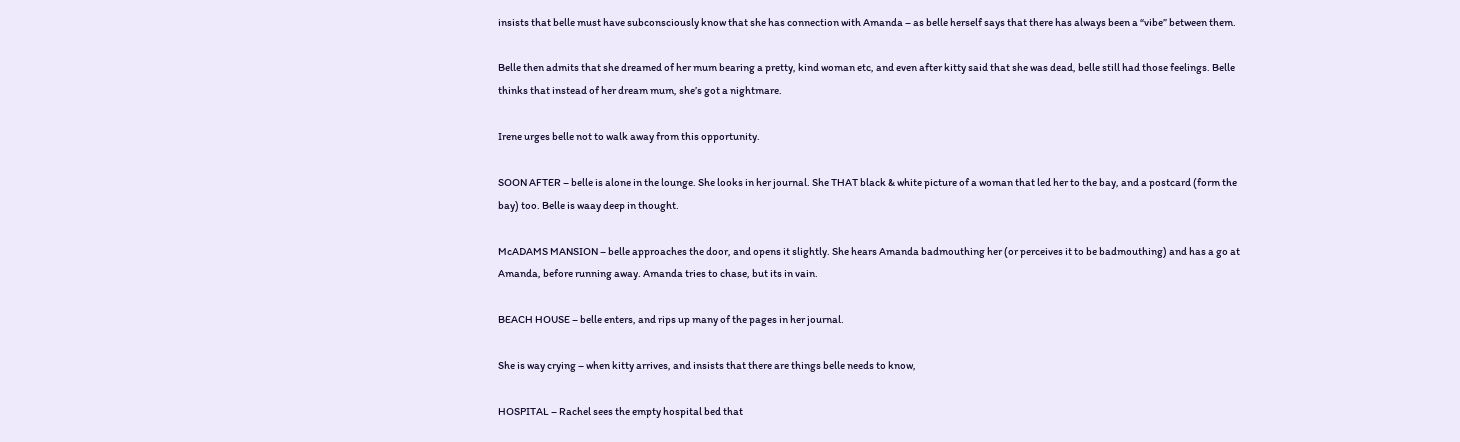insists that belle must have subconsciously know that she has connection with Amanda – as belle herself says that there has always been a “vibe” between them.

Belle then admits that she dreamed of her mum bearing a pretty, kind woman etc, and even after kitty said that she was dead, belle still had those feelings. Belle thinks that instead of her dream mum, she’s got a nightmare.

Irene urges belle not to walk away from this opportunity.

SOON AFTER – belle is alone in the lounge. She looks in her journal. She THAT black & white picture of a woman that led her to the bay, and a postcard (form the bay) too. Belle is waay deep in thought.

McADAMS MANSION – belle approaches the door, and opens it slightly. She hears Amanda badmouthing her (or perceives it to be badmouthing) and has a go at Amanda, before running away. Amanda tries to chase, but its in vain.

BEACH HOUSE – belle enters, and rips up many of the pages in her journal.

She is way crying – when kitty arrives, and insists that there are things belle needs to know,

HOSPITAL – Rachel sees the empty hospital bed that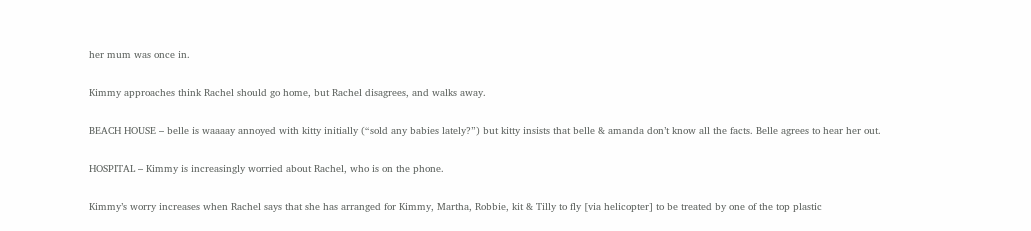her mum was once in.

Kimmy approaches think Rachel should go home, but Rachel disagrees, and walks away.

BEACH HOUSE – belle is waaaay annoyed with kitty initially (“sold any babies lately?”) but kitty insists that belle & amanda don’t know all the facts. Belle agrees to hear her out.

HOSPITAL – Kimmy is increasingly worried about Rachel, who is on the phone.

Kimmy’s worry increases when Rachel says that she has arranged for Kimmy, Martha, Robbie, kit & Tilly to fly [via helicopter] to be treated by one of the top plastic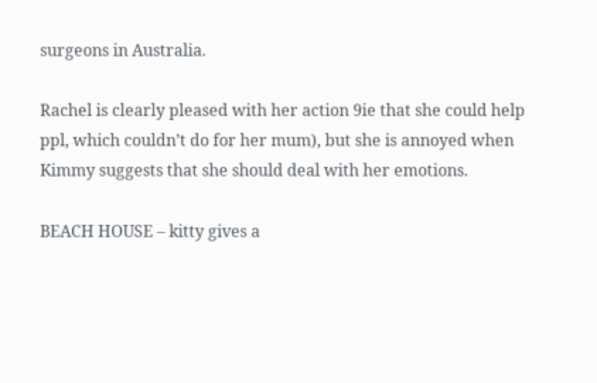surgeons in Australia.

Rachel is clearly pleased with her action 9ie that she could help ppl, which couldn’t do for her mum), but she is annoyed when Kimmy suggests that she should deal with her emotions.

BEACH HOUSE – kitty gives a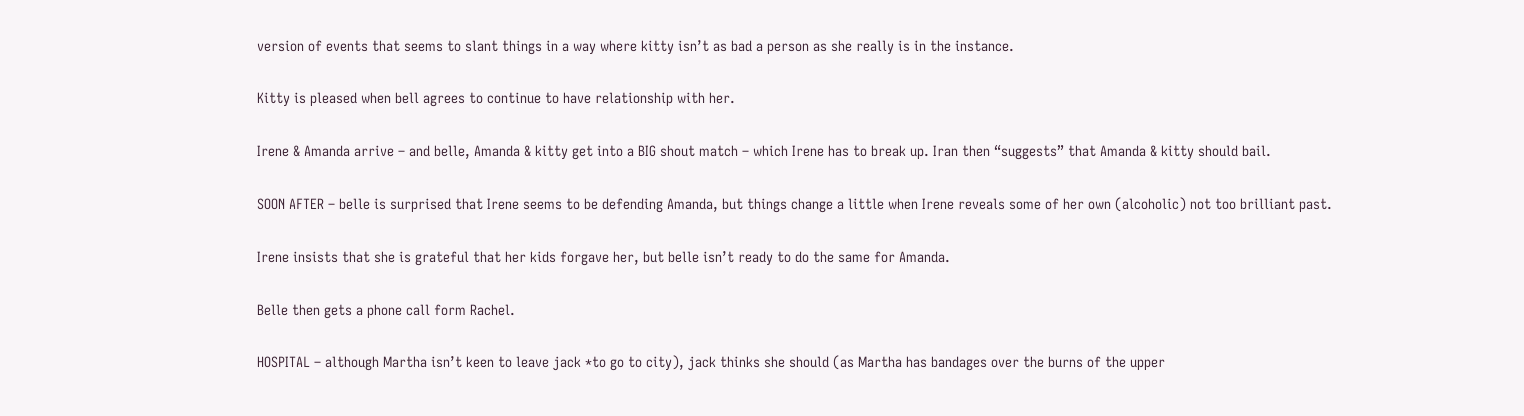version of events that seems to slant things in a way where kitty isn’t as bad a person as she really is in the instance.

Kitty is pleased when bell agrees to continue to have relationship with her.

Irene & Amanda arrive – and belle, Amanda & kitty get into a BIG shout match – which Irene has to break up. Iran then “suggests” that Amanda & kitty should bail.

SOON AFTER – belle is surprised that Irene seems to be defending Amanda, but things change a little when Irene reveals some of her own (alcoholic) not too brilliant past.

Irene insists that she is grateful that her kids forgave her, but belle isn’t ready to do the same for Amanda.

Belle then gets a phone call form Rachel.

HOSPITAL – although Martha isn’t keen to leave jack *to go to city), jack thinks she should (as Martha has bandages over the burns of the upper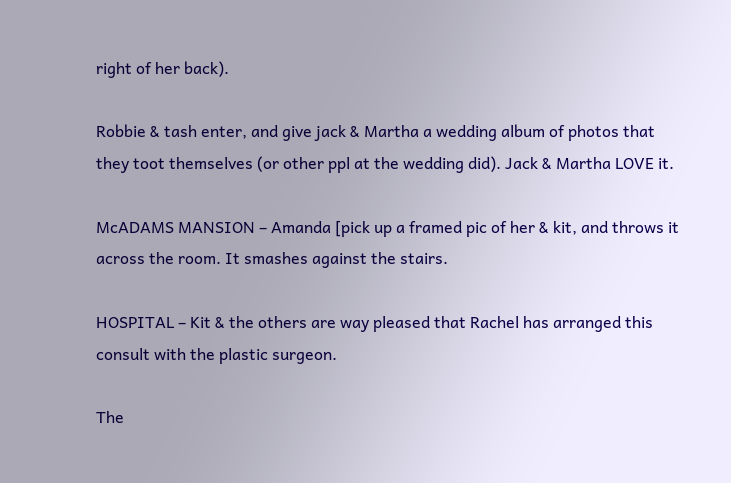right of her back).

Robbie & tash enter, and give jack & Martha a wedding album of photos that they toot themselves (or other ppl at the wedding did). Jack & Martha LOVE it.

McADAMS MANSION – Amanda [pick up a framed pic of her & kit, and throws it across the room. It smashes against the stairs.

HOSPITAL – Kit & the others are way pleased that Rachel has arranged this consult with the plastic surgeon.

The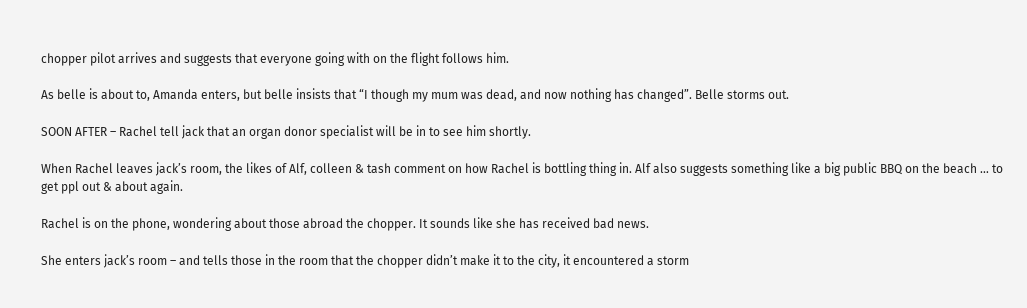chopper pilot arrives and suggests that everyone going with on the flight follows him.

As belle is about to, Amanda enters, but belle insists that “I though my mum was dead, and now nothing has changed”. Belle storms out.

SOON AFTER – Rachel tell jack that an organ donor specialist will be in to see him shortly.

When Rachel leaves jack’s room, the likes of Alf, colleen & tash comment on how Rachel is bottling thing in. Alf also suggests something like a big public BBQ on the beach … to get ppl out & about again.

Rachel is on the phone, wondering about those abroad the chopper. It sounds like she has received bad news.

She enters jack’s room – and tells those in the room that the chopper didn’t make it to the city, it encountered a storm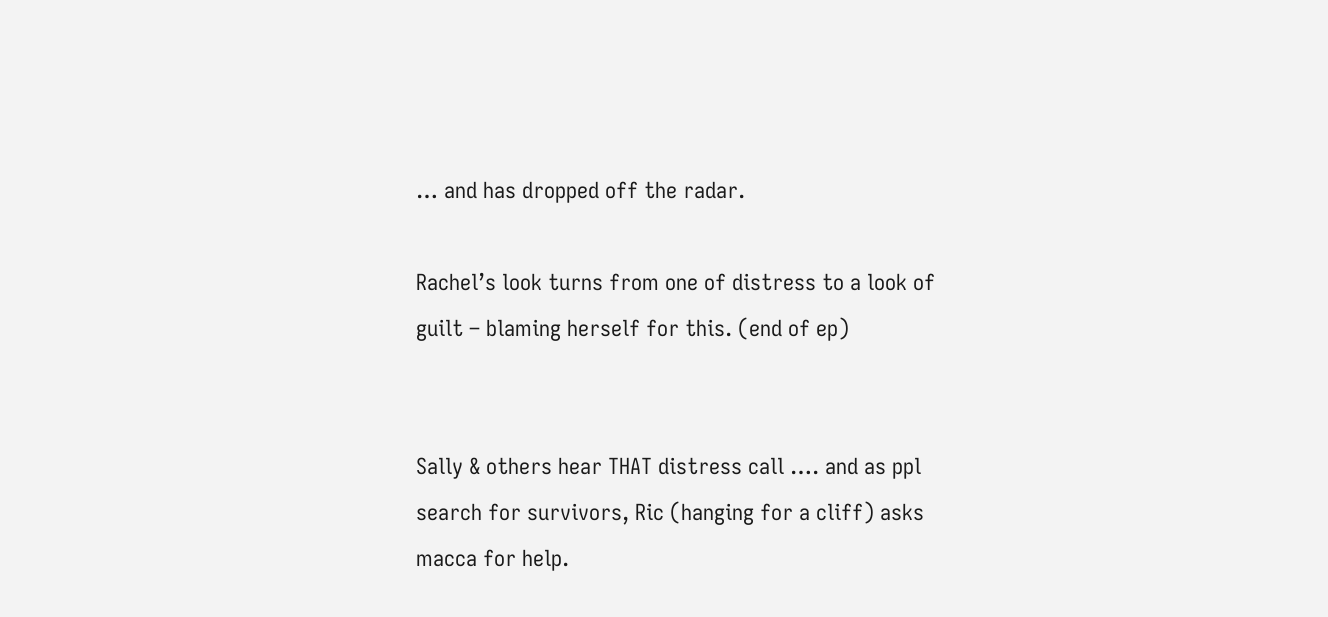… and has dropped off the radar.

Rachel’s look turns from one of distress to a look of guilt – blaming herself for this. (end of ep)


Sally & others hear THAT distress call …. and as ppl search for survivors, Ric (hanging for a cliff) asks macca for help.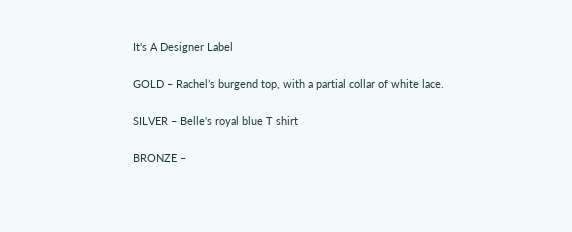It's A Designer Label

GOLD – Rachel’s burgend top, with a partial collar of white lace.

SILVER – Belle's royal blue T shirt

BRONZE –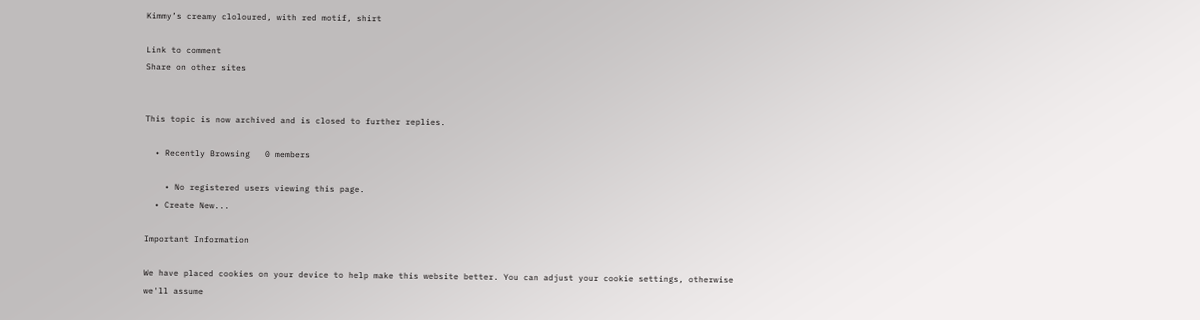Kimmy’s creamy cloloured, with red motif, shirt

Link to comment
Share on other sites


This topic is now archived and is closed to further replies.

  • Recently Browsing   0 members

    • No registered users viewing this page.
  • Create New...

Important Information

We have placed cookies on your device to help make this website better. You can adjust your cookie settings, otherwise we'll assume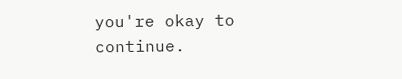you're okay to continue.